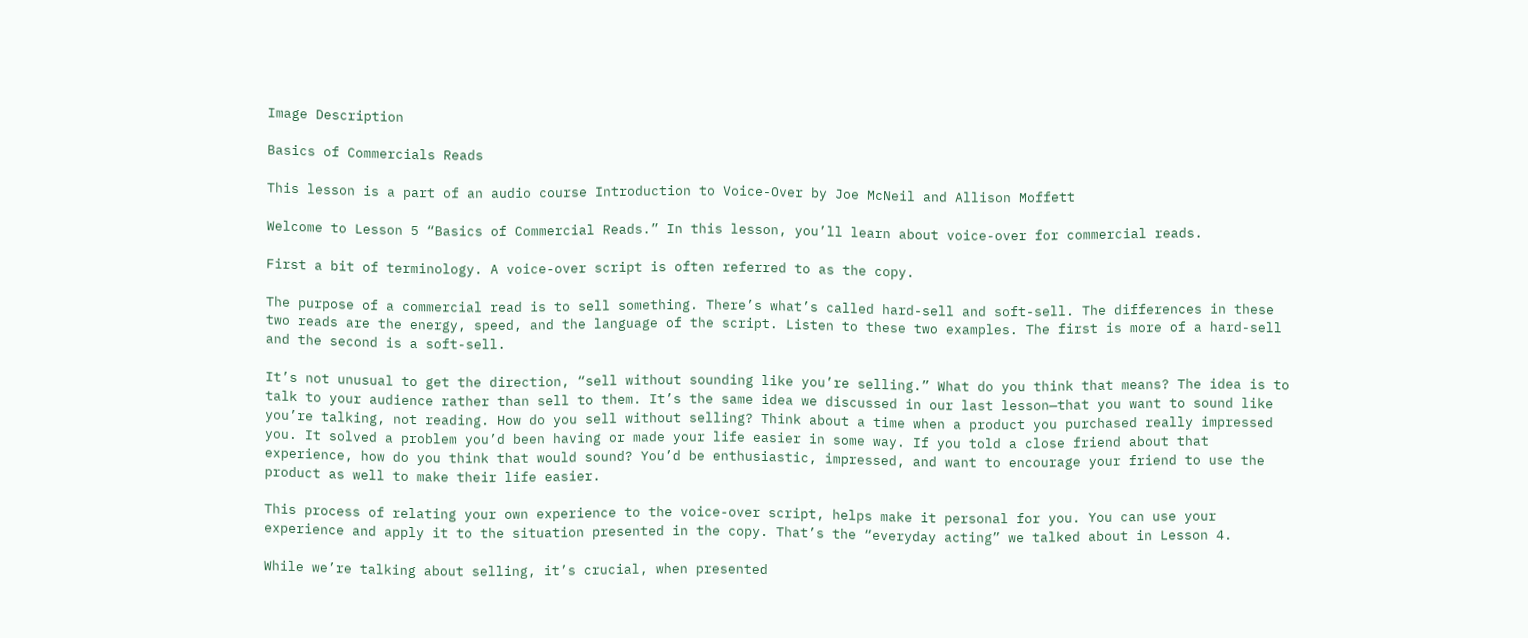Image Description

Basics of Commercials Reads

This lesson is a part of an audio course Introduction to Voice-Over by Joe McNeil and Allison Moffett

Welcome to Lesson 5 “Basics of Commercial Reads.” In this lesson, you’ll learn about voice-over for commercial reads.

First a bit of terminology. A voice-over script is often referred to as the copy.

The purpose of a commercial read is to sell something. There’s what’s called hard-sell and soft-sell. The differences in these two reads are the energy, speed, and the language of the script. Listen to these two examples. The first is more of a hard-sell and the second is a soft-sell.

It’s not unusual to get the direction, “sell without sounding like you’re selling.” What do you think that means? The idea is to talk to your audience rather than sell to them. It’s the same idea we discussed in our last lesson—that you want to sound like you’re talking, not reading. How do you sell without selling? Think about a time when a product you purchased really impressed you. It solved a problem you’d been having or made your life easier in some way. If you told a close friend about that experience, how do you think that would sound? You’d be enthusiastic, impressed, and want to encourage your friend to use the product as well to make their life easier.

This process of relating your own experience to the voice-over script, helps make it personal for you. You can use your experience and apply it to the situation presented in the copy. That’s the “everyday acting” we talked about in Lesson 4.

While we’re talking about selling, it’s crucial, when presented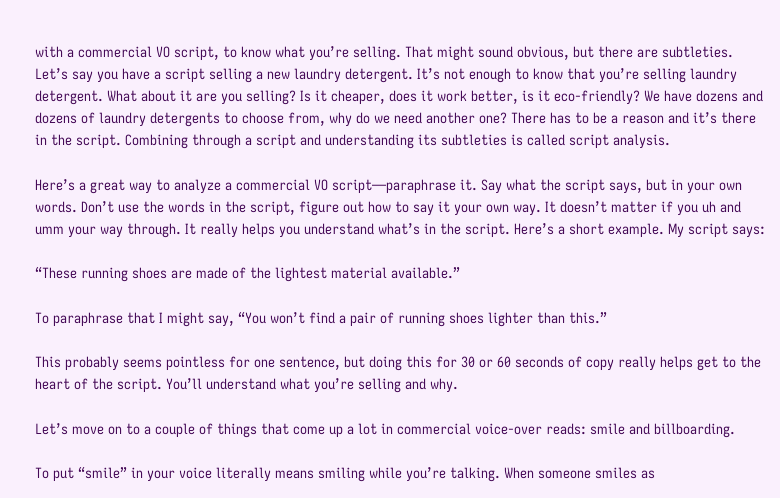with a commercial VO script, to know what you’re selling. That might sound obvious, but there are subtleties. Let’s say you have a script selling a new laundry detergent. It’s not enough to know that you’re selling laundry detergent. What about it are you selling? Is it cheaper, does it work better, is it eco-friendly? We have dozens and dozens of laundry detergents to choose from, why do we need another one? There has to be a reason and it’s there in the script. Combining through a script and understanding its subtleties is called script analysis.

Here’s a great way to analyze a commercial VO script—paraphrase it. Say what the script says, but in your own words. Don’t use the words in the script, figure out how to say it your own way. It doesn’t matter if you uh and umm your way through. It really helps you understand what’s in the script. Here’s a short example. My script says:

“These running shoes are made of the lightest material available.”

To paraphrase that I might say, “You won’t find a pair of running shoes lighter than this.”

This probably seems pointless for one sentence, but doing this for 30 or 60 seconds of copy really helps get to the heart of the script. You’ll understand what you’re selling and why.

Let’s move on to a couple of things that come up a lot in commercial voice-over reads: smile and billboarding.

To put “smile” in your voice literally means smiling while you’re talking. When someone smiles as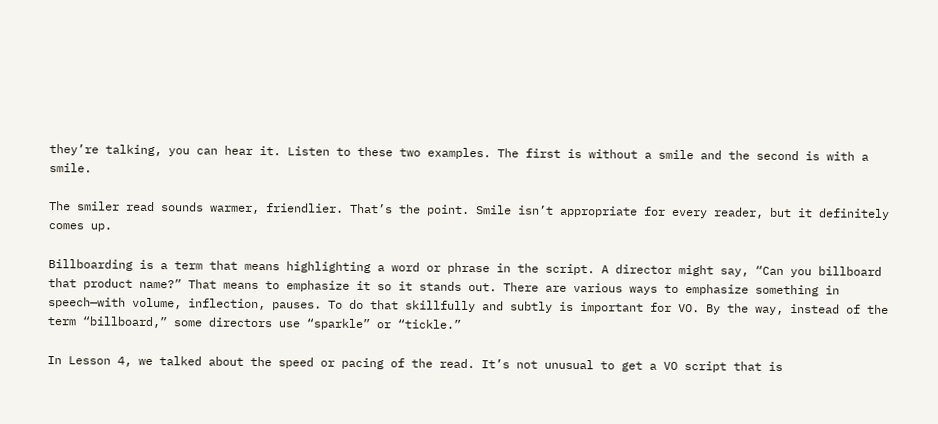they’re talking, you can hear it. Listen to these two examples. The first is without a smile and the second is with a smile.

The smiler read sounds warmer, friendlier. That’s the point. Smile isn’t appropriate for every reader, but it definitely comes up.

Billboarding is a term that means highlighting a word or phrase in the script. A director might say, “Can you billboard that product name?” That means to emphasize it so it stands out. There are various ways to emphasize something in speech—with volume, inflection, pauses. To do that skillfully and subtly is important for VO. By the way, instead of the term “billboard,” some directors use “sparkle” or “tickle.”

In Lesson 4, we talked about the speed or pacing of the read. It’s not unusual to get a VO script that is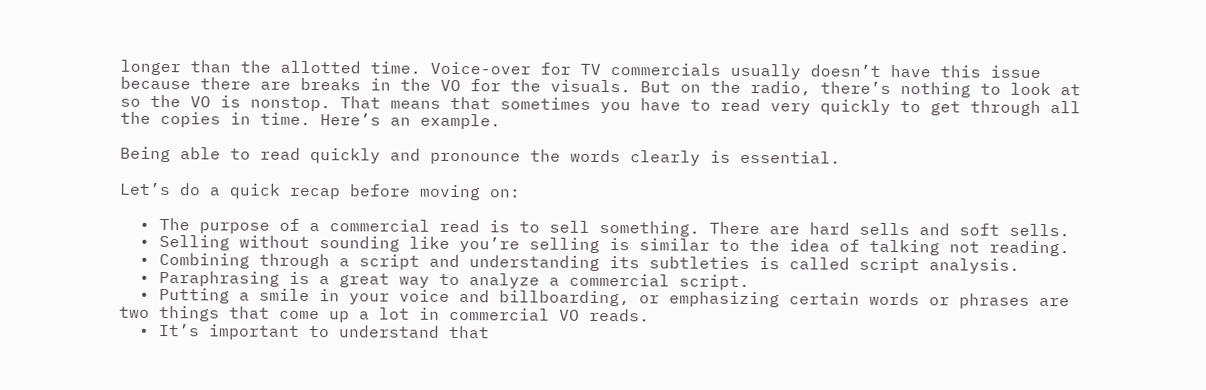longer than the allotted time. Voice-over for TV commercials usually doesn’t have this issue because there are breaks in the VO for the visuals. But on the radio, there’s nothing to look at so the VO is nonstop. That means that sometimes you have to read very quickly to get through all the copies in time. Here’s an example.

Being able to read quickly and pronounce the words clearly is essential.

Let’s do a quick recap before moving on:

  • The purpose of a commercial read is to sell something. There are hard sells and soft sells.
  • Selling without sounding like you’re selling is similar to the idea of talking not reading.
  • Combining through a script and understanding its subtleties is called script analysis.
  • Paraphrasing is a great way to analyze a commercial script.
  • Putting a smile in your voice and billboarding, or emphasizing certain words or phrases are two things that come up a lot in commercial VO reads.
  • It’s important to understand that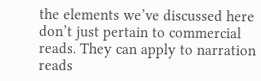the elements we’ve discussed here don’t just pertain to commercial reads. They can apply to narration reads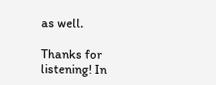as well.

Thanks for listening! In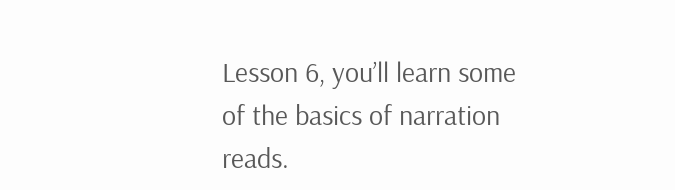Lesson 6, you’ll learn some of the basics of narration reads.